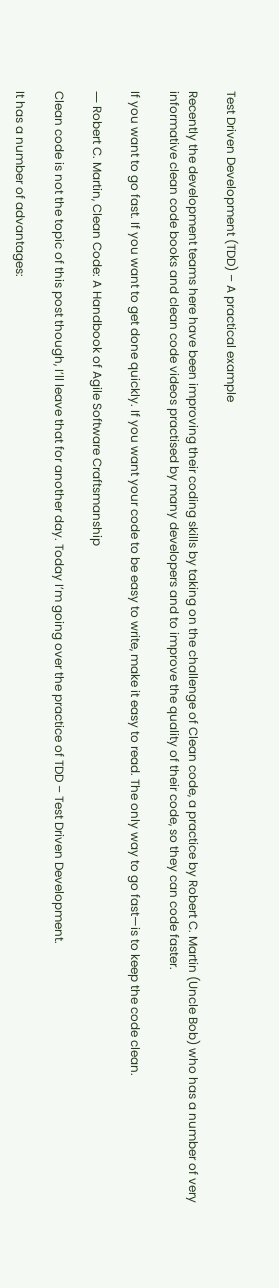Test Driven Development (TDD) – A practical example

Recently the development teams here have been improving their coding skills by taking on the challenge of Clean code, a practice by Robert C. Martin (Uncle Bob) who has a number of very informative clean code books and clean code videos practised by many developers and to improve the quality of their code, so they can code faster.

If you want to go fast. If you want to get done quickly. If you want your code to be easy to write, make it easy to read. The only way to go fast—is to keep the code clean.

― Robert C. Martin, Clean Code: A Handbook of Agile Software Craftsmanship

Clean code is not the topic of this post though, I’ll leave that for another day. Today I’m going over the practice of TDD – Test Driven Development.

It has a number of advantages: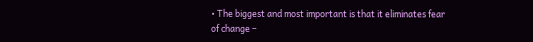• The biggest and most important is that it eliminates fear of change –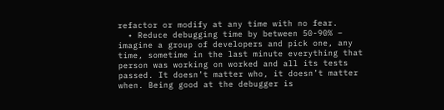refactor or modify at any time with no fear.
  • Reduce debugging time by between 50-90% – imagine a group of developers and pick one, any time, sometime in the last minute everything that person was working on worked and all its tests passed. It doesn’t matter who, it doesn’t matter when. Being good at the debugger is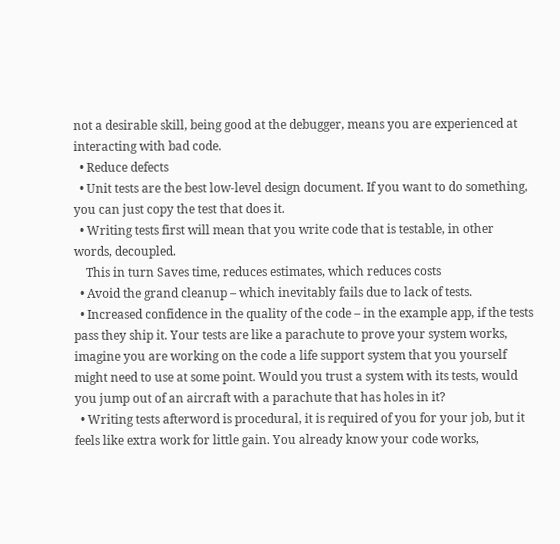not a desirable skill, being good at the debugger, means you are experienced at interacting with bad code.
  • Reduce defects
  • Unit tests are the best low-level design document. If you want to do something, you can just copy the test that does it.
  • Writing tests first will mean that you write code that is testable, in other words, decoupled.
    This in turn Saves time, reduces estimates, which reduces costs
  • Avoid the grand cleanup – which inevitably fails due to lack of tests.
  • Increased confidence in the quality of the code – in the example app, if the tests pass they ship it. Your tests are like a parachute to prove your system works, imagine you are working on the code a life support system that you yourself might need to use at some point. Would you trust a system with its tests, would you jump out of an aircraft with a parachute that has holes in it?
  • Writing tests afterword is procedural, it is required of you for your job, but it feels like extra work for little gain. You already know your code works,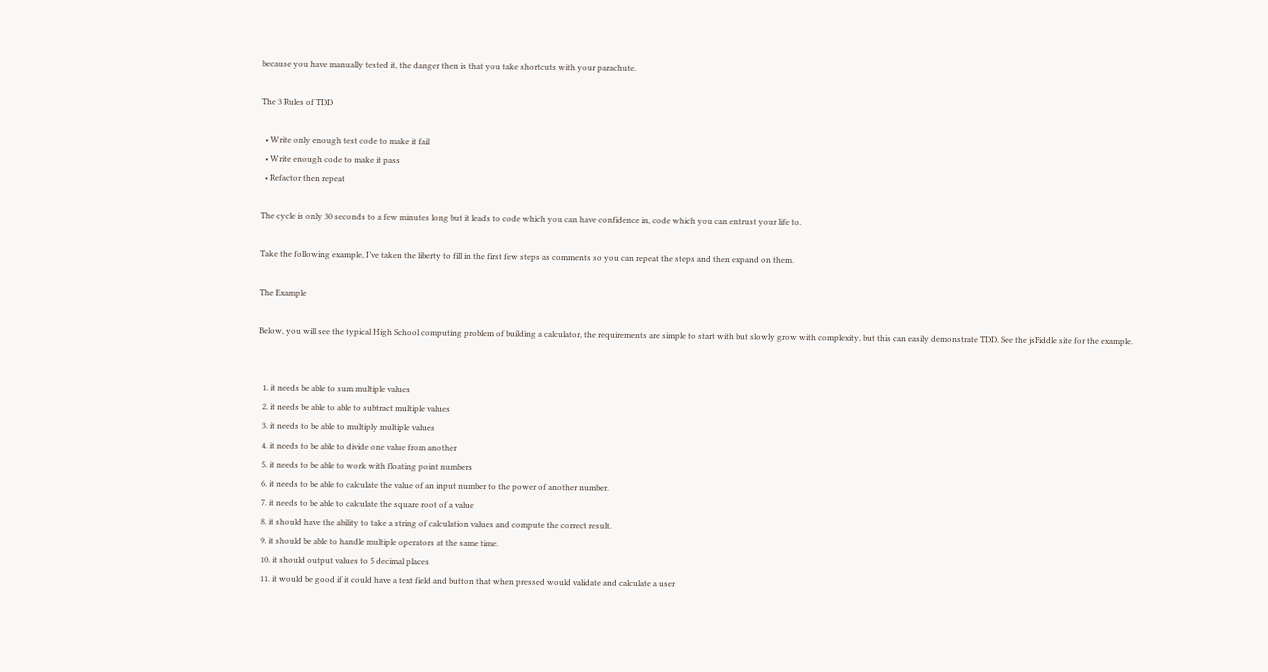because you have manually tested it, the danger then is that you take shortcuts with your parachute.

The 3 Rules of TDD

  • Write only enough test code to make it fail
  • Write enough code to make it pass
  • Refactor then repeat

The cycle is only 30 seconds to a few minutes long but it leads to code which you can have confidence in, code which you can entrust your life to.

Take the following example, I’ve taken the liberty to fill in the first few steps as comments so you can repeat the steps and then expand on them.

The Example

Below, you will see the typical High School computing problem of building a calculator, the requirements are simple to start with but slowly grow with complexity, but this can easily demonstrate TDD. See the jsFiddle site for the example.


  1. it needs be able to sum multiple values
  2. it needs be able to able to subtract multiple values
  3. it needs to be able to multiply multiple values
  4. it needs to be able to divide one value from another
  5. it needs to be able to work with floating point numbers
  6. it needs to be able to calculate the value of an input number to the power of another number.
  7. it needs to be able to calculate the square root of a value
  8. it should have the ability to take a string of calculation values and compute the correct result.
  9. it should be able to handle multiple operators at the same time.
  10. it should output values to 5 decimal places
  11. it would be good if it could have a text field and button that when pressed would validate and calculate a user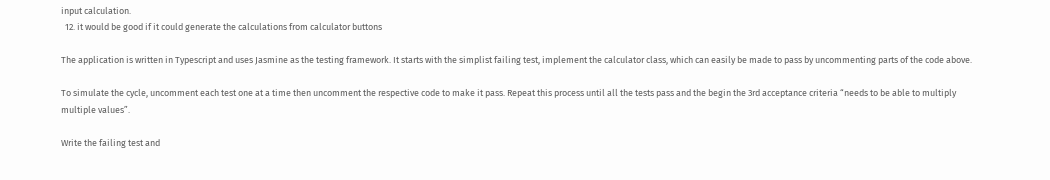input calculation.
  12. it would be good if it could generate the calculations from calculator buttons

The application is written in Typescript and uses Jasmine as the testing framework. It starts with the simplist failing test, implement the calculator class, which can easily be made to pass by uncommenting parts of the code above.

To simulate the cycle, uncomment each test one at a time then uncomment the respective code to make it pass. Repeat this process until all the tests pass and the begin the 3rd acceptance criteria “needs to be able to multiply multiple values”.

Write the failing test and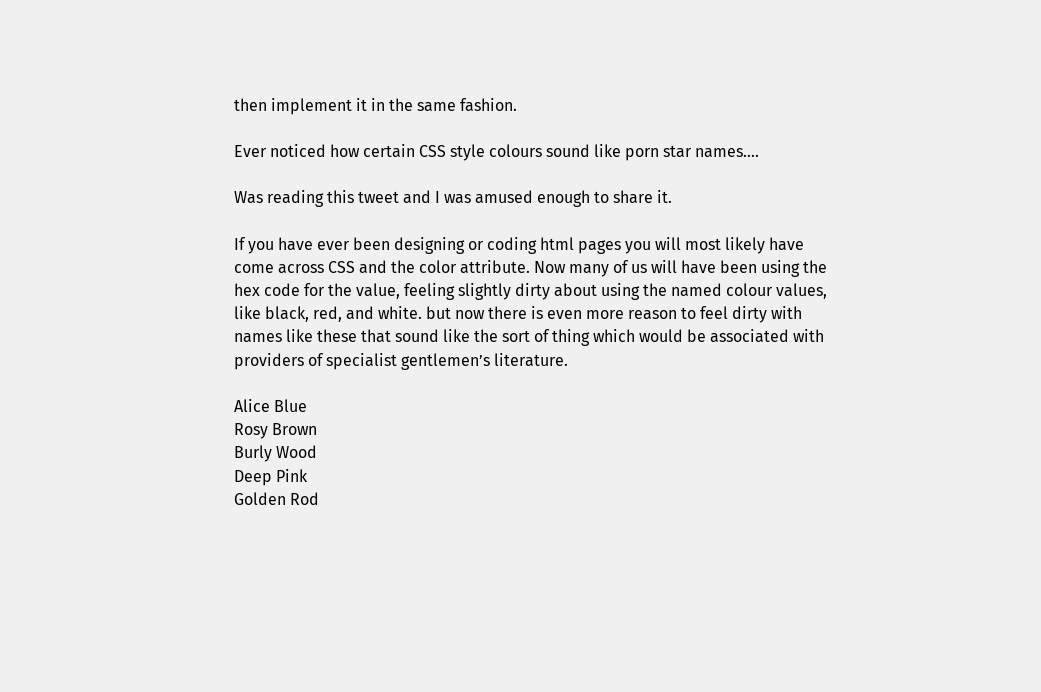then implement it in the same fashion.

Ever noticed how certain CSS style colours sound like porn star names….

Was reading this tweet and I was amused enough to share it.

If you have ever been designing or coding html pages you will most likely have come across CSS and the color attribute. Now many of us will have been using the hex code for the value, feeling slightly dirty about using the named colour values, like black, red, and white. but now there is even more reason to feel dirty with names like these that sound like the sort of thing which would be associated with providers of specialist gentlemen’s literature.

Alice Blue
Rosy Brown
Burly Wood
Deep Pink
Golden Rod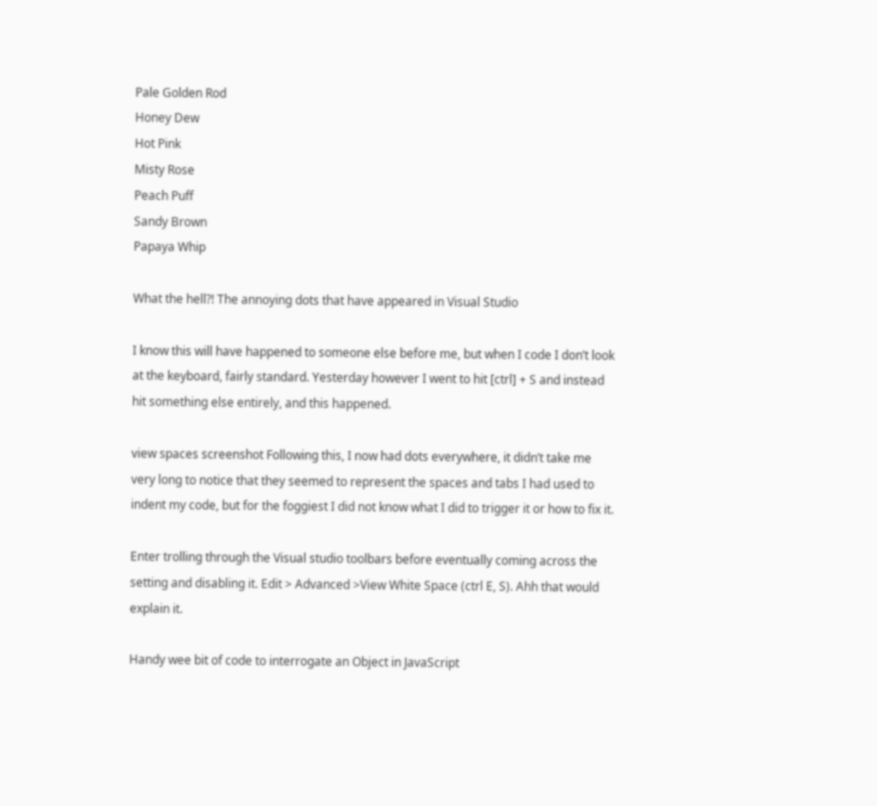Pale Golden Rod
Honey Dew
Hot Pink
Misty Rose
Peach Puff
Sandy Brown
Papaya Whip

What the hell?! The annoying dots that have appeared in Visual Studio

I know this will have happened to someone else before me, but when I code I don’t look at the keyboard, fairly standard. Yesterday however I went to hit [ctrl] + S and instead hit something else entirely, and this happened.

view spaces screenshot Following this, I now had dots everywhere, it didn’t take me very long to notice that they seemed to represent the spaces and tabs I had used to indent my code, but for the foggiest I did not know what I did to trigger it or how to fix it.

Enter trolling through the Visual studio toolbars before eventually coming across the setting and disabling it. Edit > Advanced >View White Space (ctrl E, S). Ahh that would explain it.

Handy wee bit of code to interrogate an Object in JavaScript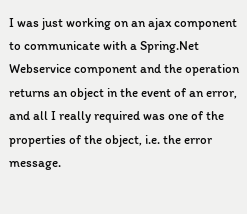I was just working on an ajax component to communicate with a Spring.Net Webservice component and the operation returns an object in the event of an error, and all I really required was one of the properties of the object, i.e. the error message.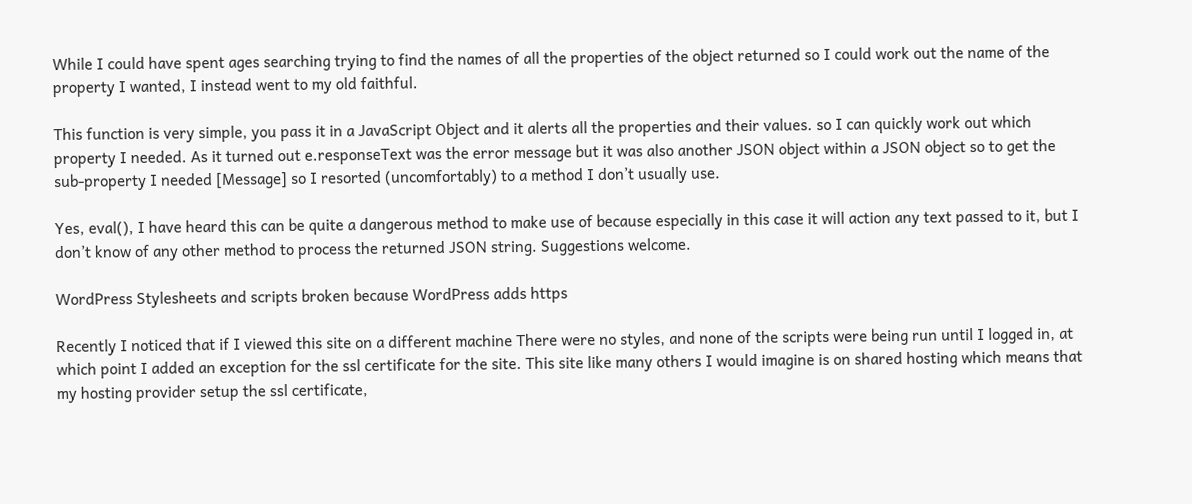While I could have spent ages searching trying to find the names of all the properties of the object returned so I could work out the name of the property I wanted, I instead went to my old faithful.

This function is very simple, you pass it in a JavaScript Object and it alerts all the properties and their values. so I can quickly work out which property I needed. As it turned out e.responseText was the error message but it was also another JSON object within a JSON object so to get the sub-property I needed [Message] so I resorted (uncomfortably) to a method I don’t usually use.

Yes, eval(), I have heard this can be quite a dangerous method to make use of because especially in this case it will action any text passed to it, but I don’t know of any other method to process the returned JSON string. Suggestions welcome.

WordPress Stylesheets and scripts broken because WordPress adds https

Recently I noticed that if I viewed this site on a different machine There were no styles, and none of the scripts were being run until I logged in, at which point I added an exception for the ssl certificate for the site. This site like many others I would imagine is on shared hosting which means that my hosting provider setup the ssl certificate,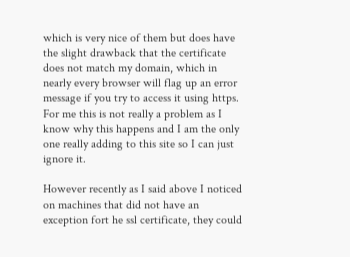which is very nice of them but does have the slight drawback that the certificate does not match my domain, which in nearly every browser will flag up an error message if you try to access it using https. For me this is not really a problem as I know why this happens and I am the only one really adding to this site so I can just ignore it.

However recently as I said above I noticed on machines that did not have an exception fort he ssl certificate, they could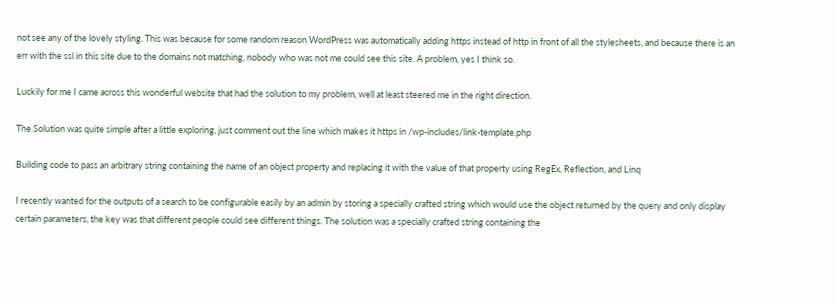not see any of the lovely styling. This was because for some random reason WordPress was automatically adding https instead of http in front of all the stylesheets, and because there is an err with the ssl in this site due to the domains not matching, nobody who was not me could see this site. A problem, yes I think so.

Luckily for me I came across this wonderful website that had the solution to my problem, well at least steered me in the right direction.

The Solution was quite simple after a little exploring, just comment out the line which makes it https in /wp-includes/link-template.php

Building code to pass an arbitrary string containing the name of an object property and replacing it with the value of that property using RegEx, Reflection, and Linq

I recently wanted for the outputs of a search to be configurable easily by an admin by storing a specially crafted string which would use the object returned by the query and only display certain parameters, the key was that different people could see different things. The solution was a specially crafted string containing the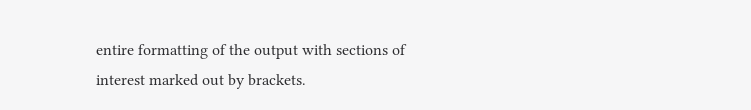entire formatting of the output with sections of interest marked out by brackets.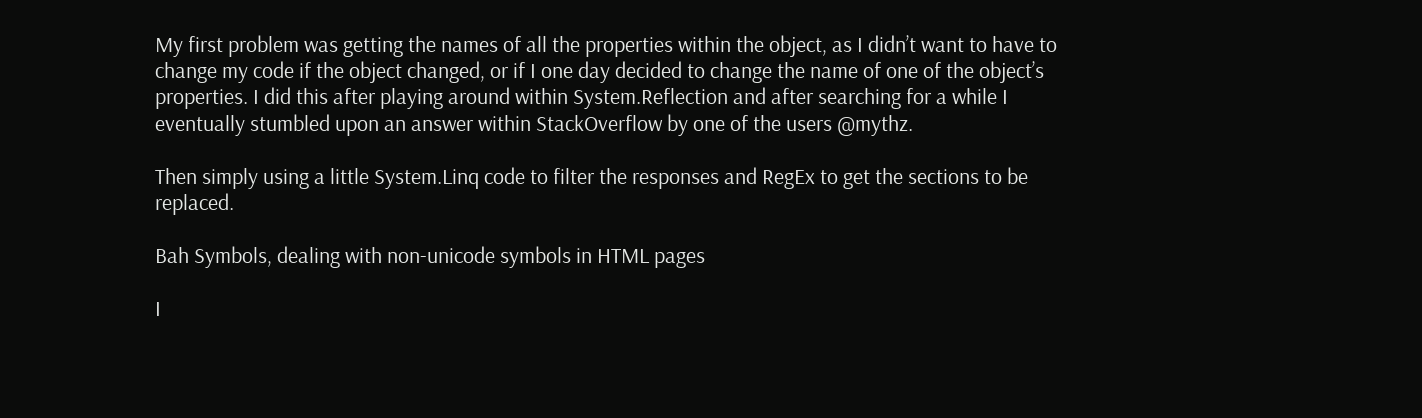My first problem was getting the names of all the properties within the object, as I didn’t want to have to change my code if the object changed, or if I one day decided to change the name of one of the object’s properties. I did this after playing around within System.Reflection and after searching for a while I eventually stumbled upon an answer within StackOverflow by one of the users @mythz.

Then simply using a little System.Linq code to filter the responses and RegEx to get the sections to be replaced.

Bah Symbols, dealing with non-unicode symbols in HTML pages

I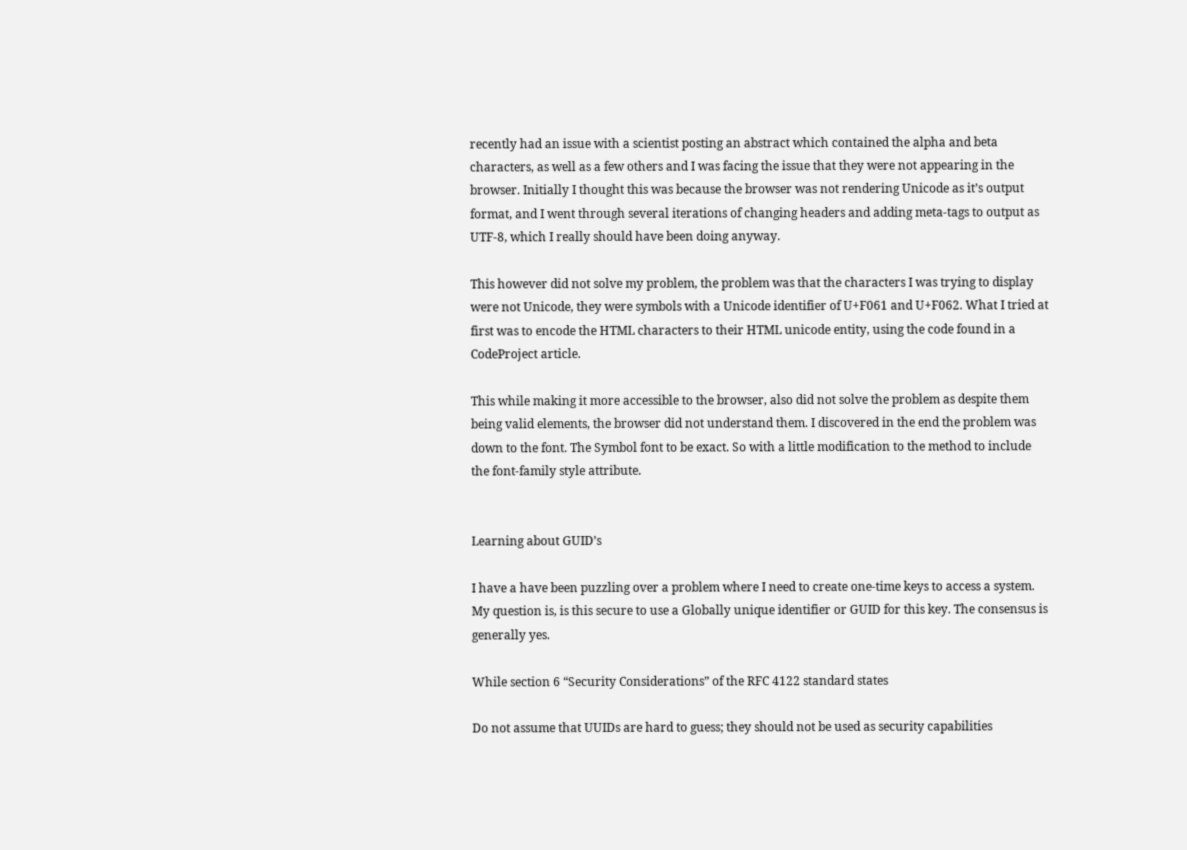recently had an issue with a scientist posting an abstract which contained the alpha and beta characters, as well as a few others and I was facing the issue that they were not appearing in the browser. Initially I thought this was because the browser was not rendering Unicode as it’s output format, and I went through several iterations of changing headers and adding meta-tags to output as UTF-8, which I really should have been doing anyway.

This however did not solve my problem, the problem was that the characters I was trying to display were not Unicode, they were symbols with a Unicode identifier of U+F061 and U+F062. What I tried at first was to encode the HTML characters to their HTML unicode entity, using the code found in a CodeProject article.

This while making it more accessible to the browser, also did not solve the problem as despite them being valid elements, the browser did not understand them. I discovered in the end the problem was down to the font. The Symbol font to be exact. So with a little modification to the method to include the font-family style attribute.


Learning about GUID’s

I have a have been puzzling over a problem where I need to create one-time keys to access a system. My question is, is this secure to use a Globally unique identifier or GUID for this key. The consensus is generally yes.

While section 6 “Security Considerations” of the RFC 4122 standard states

Do not assume that UUIDs are hard to guess; they should not be used as security capabilities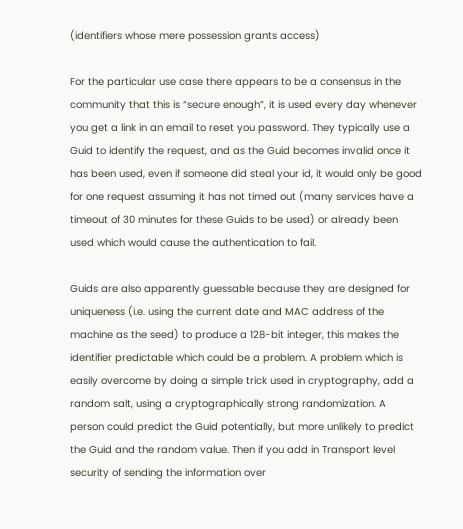(identifiers whose mere possession grants access)

For the particular use case there appears to be a consensus in the community that this is “secure enough”, it is used every day whenever you get a link in an email to reset you password. They typically use a Guid to identify the request, and as the Guid becomes invalid once it has been used, even if someone did steal your id, it would only be good for one request assuming it has not timed out (many services have a timeout of 30 minutes for these Guids to be used) or already been used which would cause the authentication to fail.

Guids are also apparently guessable because they are designed for uniqueness (i.e. using the current date and MAC address of the machine as the seed) to produce a 128-bit integer, this makes the identifier predictable which could be a problem. A problem which is easily overcome by doing a simple trick used in cryptography, add a random salt, using a cryptographically strong randomization. A person could predict the Guid potentially, but more unlikely to predict the Guid and the random value. Then if you add in Transport level security of sending the information over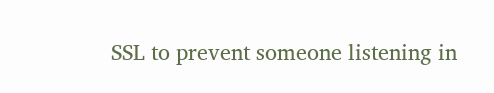SSL to prevent someone listening in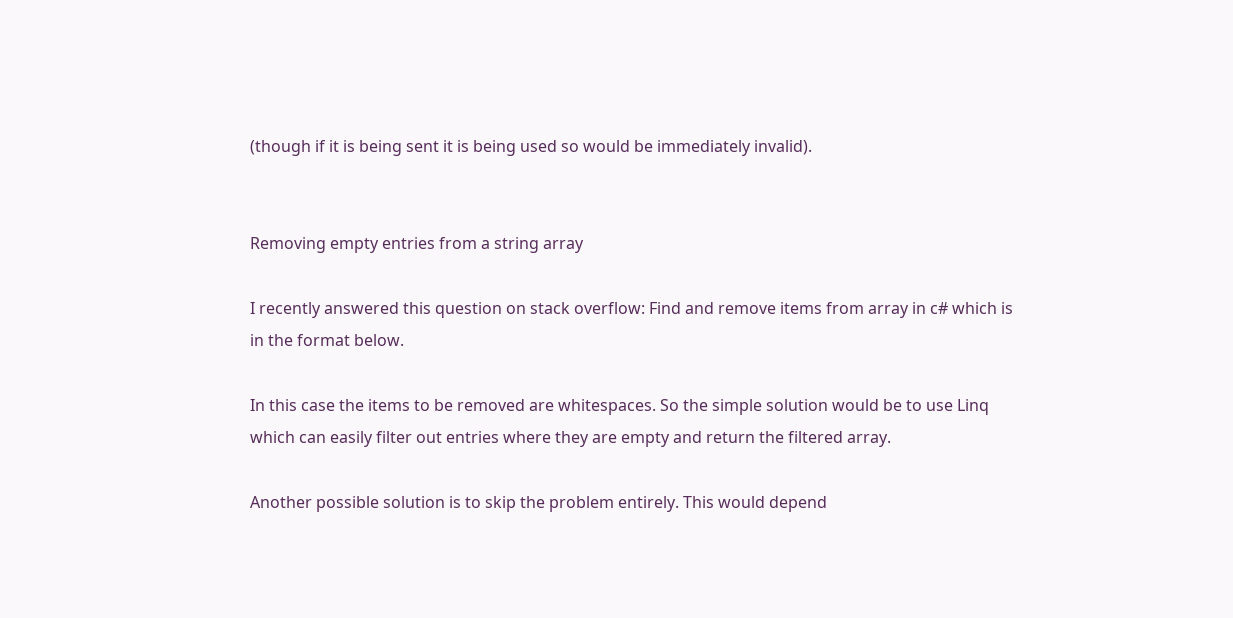(though if it is being sent it is being used so would be immediately invalid).


Removing empty entries from a string array

I recently answered this question on stack overflow: Find and remove items from array in c# which is in the format below.

In this case the items to be removed are whitespaces. So the simple solution would be to use Linq which can easily filter out entries where they are empty and return the filtered array.

Another possible solution is to skip the problem entirely. This would depend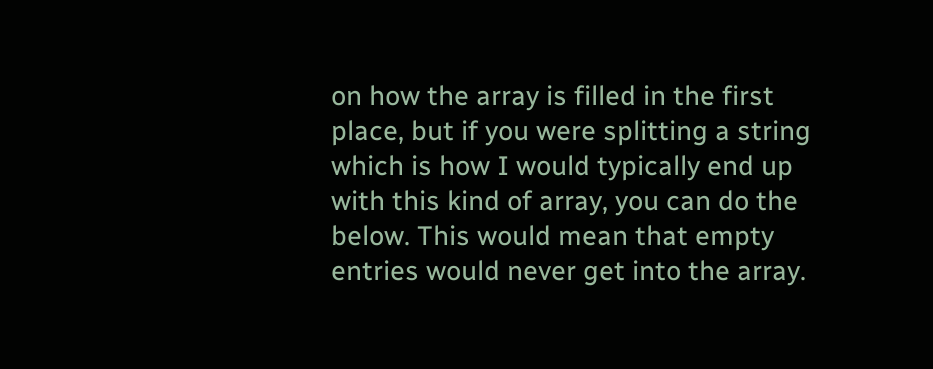on how the array is filled in the first place, but if you were splitting a string which is how I would typically end up with this kind of array, you can do the below. This would mean that empty entries would never get into the array.